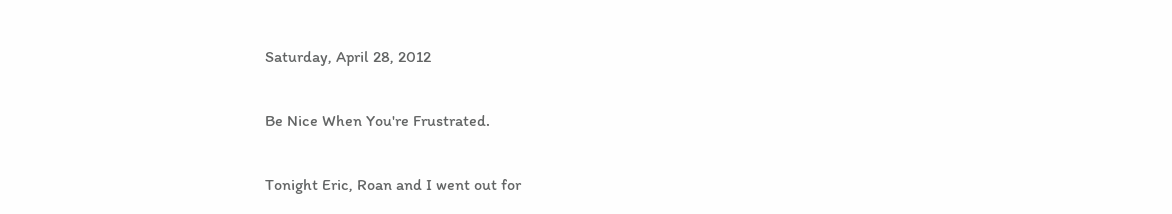Saturday, April 28, 2012

Be Nice When You're Frustrated.

Tonight Eric, Roan and I went out for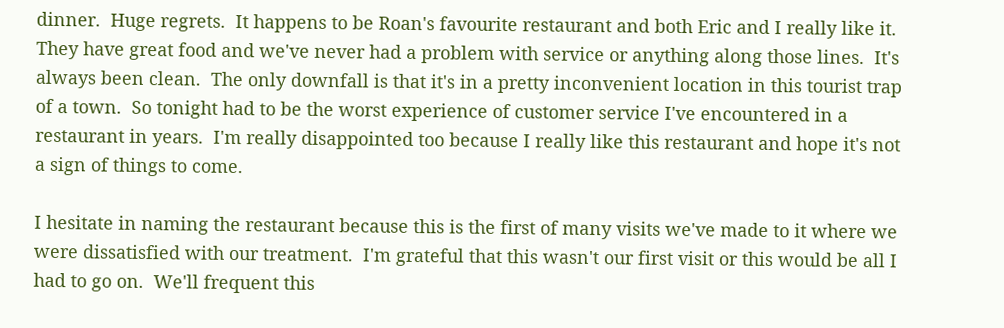dinner.  Huge regrets.  It happens to be Roan's favourite restaurant and both Eric and I really like it.  They have great food and we've never had a problem with service or anything along those lines.  It's always been clean.  The only downfall is that it's in a pretty inconvenient location in this tourist trap of a town.  So tonight had to be the worst experience of customer service I've encountered in a restaurant in years.  I'm really disappointed too because I really like this restaurant and hope it's not a sign of things to come.

I hesitate in naming the restaurant because this is the first of many visits we've made to it where we were dissatisfied with our treatment.  I'm grateful that this wasn't our first visit or this would be all I had to go on.  We'll frequent this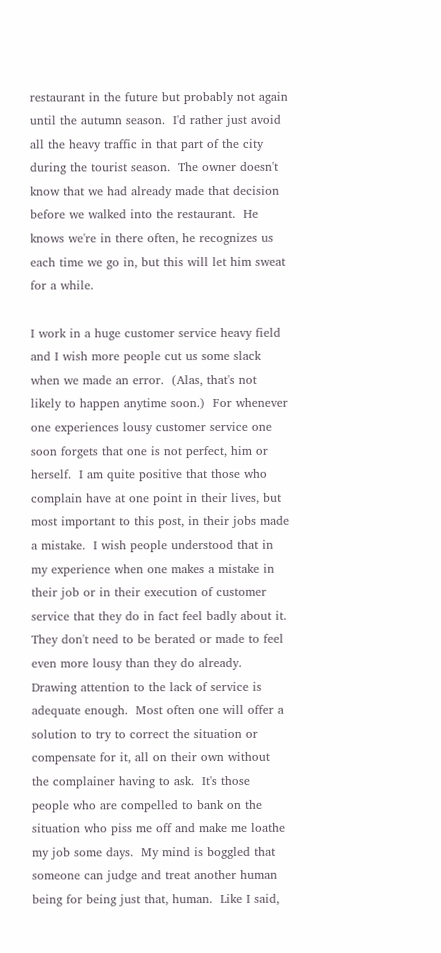restaurant in the future but probably not again until the autumn season.  I'd rather just avoid all the heavy traffic in that part of the city during the tourist season.  The owner doesn't know that we had already made that decision before we walked into the restaurant.  He knows we're in there often, he recognizes us each time we go in, but this will let him sweat for a while.

I work in a huge customer service heavy field and I wish more people cut us some slack when we made an error.  (Alas, that's not likely to happen anytime soon.)  For whenever one experiences lousy customer service one soon forgets that one is not perfect, him or herself.  I am quite positive that those who complain have at one point in their lives, but most important to this post, in their jobs made a mistake.  I wish people understood that in my experience when one makes a mistake in their job or in their execution of customer service that they do in fact feel badly about it.  They don't need to be berated or made to feel even more lousy than they do already.  Drawing attention to the lack of service is adequate enough.  Most often one will offer a solution to try to correct the situation or compensate for it, all on their own without the complainer having to ask.  It's those people who are compelled to bank on the situation who piss me off and make me loathe my job some days.  My mind is boggled that someone can judge and treat another human being for being just that, human.  Like I said,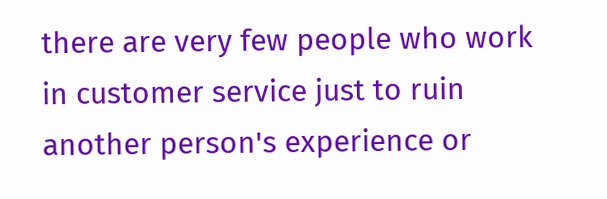there are very few people who work in customer service just to ruin another person's experience or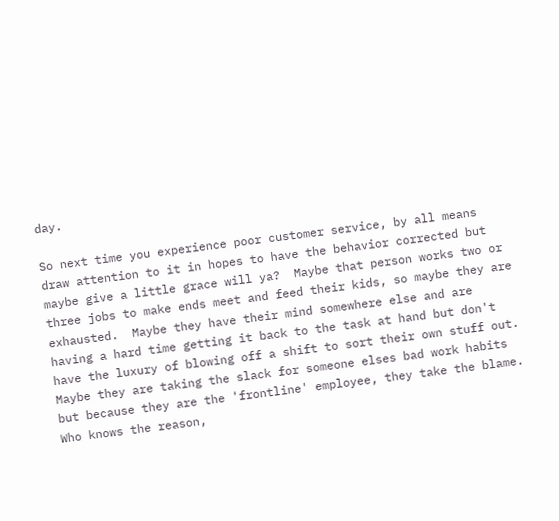day.

So next time you experience poor customer service, by all means draw attention to it in hopes to have the behavior corrected but maybe give a little grace will ya?  Maybe that person works two or three jobs to make ends meet and feed their kids, so maybe they are exhausted.  Maybe they have their mind somewhere else and are having a hard time getting it back to the task at hand but don't have the luxury of blowing off a shift to sort their own stuff out.  Maybe they are taking the slack for someone elses bad work habits but because they are the 'frontline' employee, they take the blame.  Who knows the reason,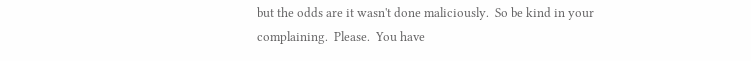but the odds are it wasn't done maliciously.  So be kind in your complaining.  Please.  You have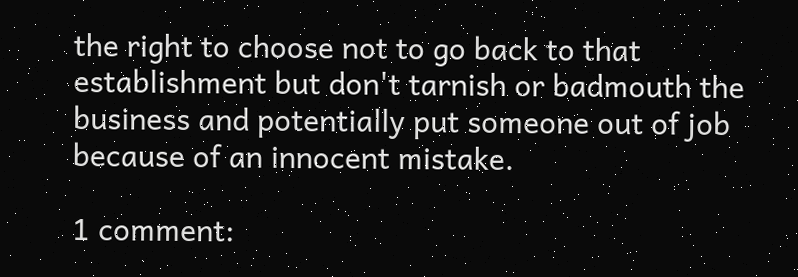the right to choose not to go back to that establishment but don't tarnish or badmouth the business and potentially put someone out of job because of an innocent mistake.

1 comment: